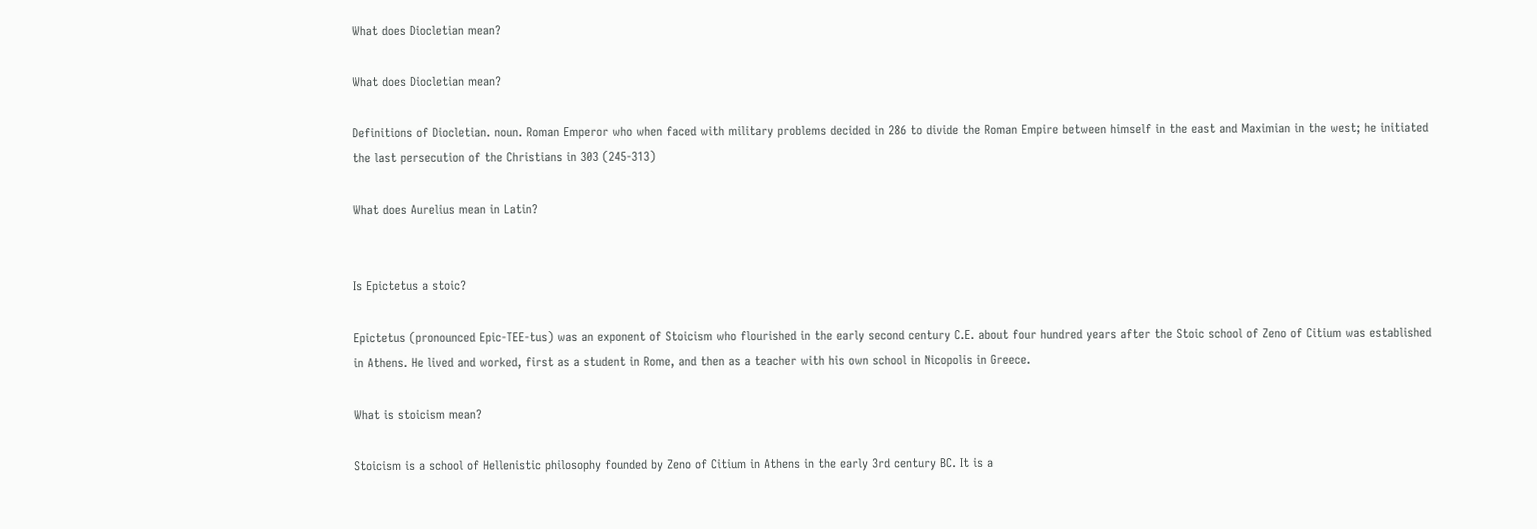What does Diocletian mean?

What does Diocletian mean?

Definitions of Diocletian. noun. Roman Emperor who when faced with military problems decided in 286 to divide the Roman Empire between himself in the east and Maximian in the west; he initiated the last persecution of the Christians in 303 (245-313)

What does Aurelius mean in Latin?


Is Epictetus a stoic?

Epictetus (pronounced Epic-TEE-tus) was an exponent of Stoicism who flourished in the early second century C.E. about four hundred years after the Stoic school of Zeno of Citium was established in Athens. He lived and worked, first as a student in Rome, and then as a teacher with his own school in Nicopolis in Greece.

What is stoicism mean?

Stoicism is a school of Hellenistic philosophy founded by Zeno of Citium in Athens in the early 3rd century BC. It is a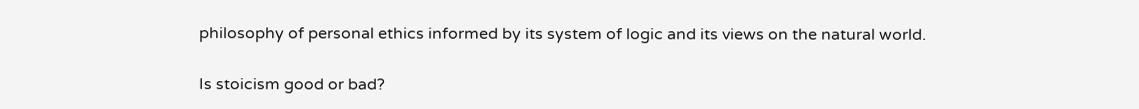philosophy of personal ethics informed by its system of logic and its views on the natural world.

Is stoicism good or bad?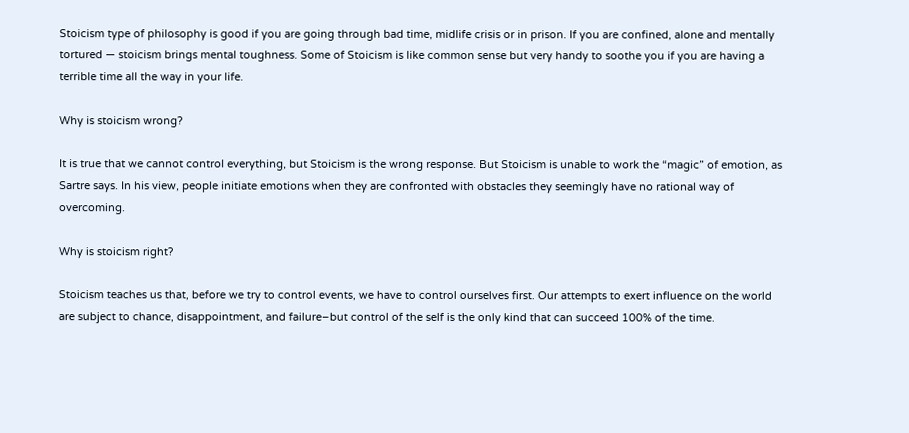Stoicism type of philosophy is good if you are going through bad time, midlife crisis or in prison. If you are confined, alone and mentally tortured — stoicism brings mental toughness. Some of Stoicism is like common sense but very handy to soothe you if you are having a terrible time all the way in your life.

Why is stoicism wrong?

It is true that we cannot control everything, but Stoicism is the wrong response. But Stoicism is unable to work the “magic” of emotion, as Sartre says. In his view, people initiate emotions when they are confronted with obstacles they seemingly have no rational way of overcoming.

Why is stoicism right?

Stoicism teaches us that, before we try to control events, we have to control ourselves first. Our attempts to exert influence on the world are subject to chance, disappointment, and failure–but control of the self is the only kind that can succeed 100% of the time.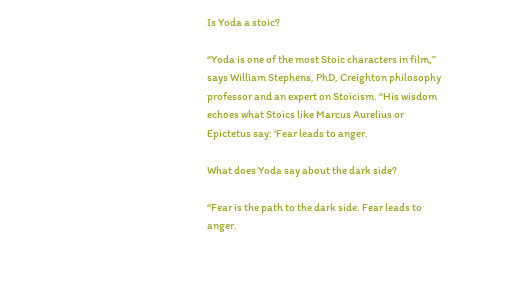Is Yoda a stoic?

“Yoda is one of the most Stoic characters in film,” says William Stephens, PhD, Creighton philosophy professor and an expert on Stoicism. “His wisdom echoes what Stoics like Marcus Aurelius or Epictetus say: ‘Fear leads to anger.

What does Yoda say about the dark side?

“Fear is the path to the dark side. Fear leads to anger.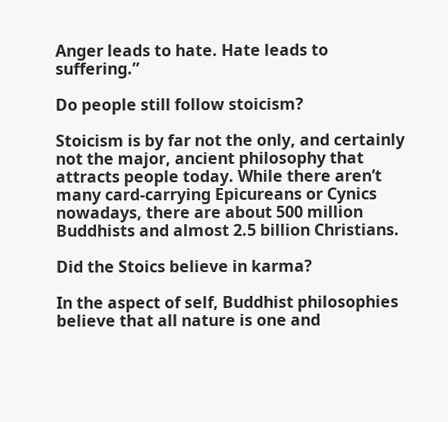Anger leads to hate. Hate leads to suffering.”

Do people still follow stoicism?

Stoicism is by far not the only, and certainly not the major, ancient philosophy that attracts people today. While there aren’t many card-carrying Epicureans or Cynics nowadays, there are about 500 million Buddhists and almost 2.5 billion Christians.

Did the Stoics believe in karma?

In the aspect of self, Buddhist philosophies believe that all nature is one and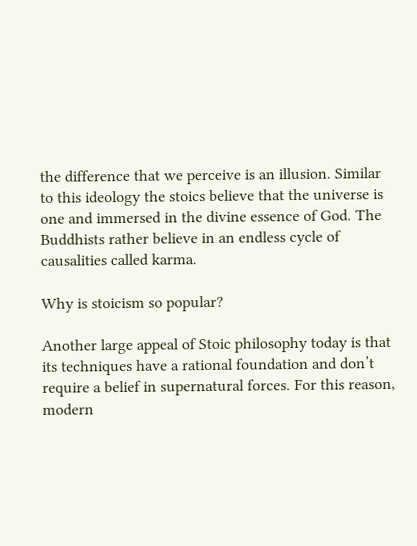the difference that we perceive is an illusion. Similar to this ideology the stoics believe that the universe is one and immersed in the divine essence of God. The Buddhists rather believe in an endless cycle of causalities called karma.

Why is stoicism so popular?

Another large appeal of Stoic philosophy today is that its techniques have a rational foundation and don’t require a belief in supernatural forces. For this reason, modern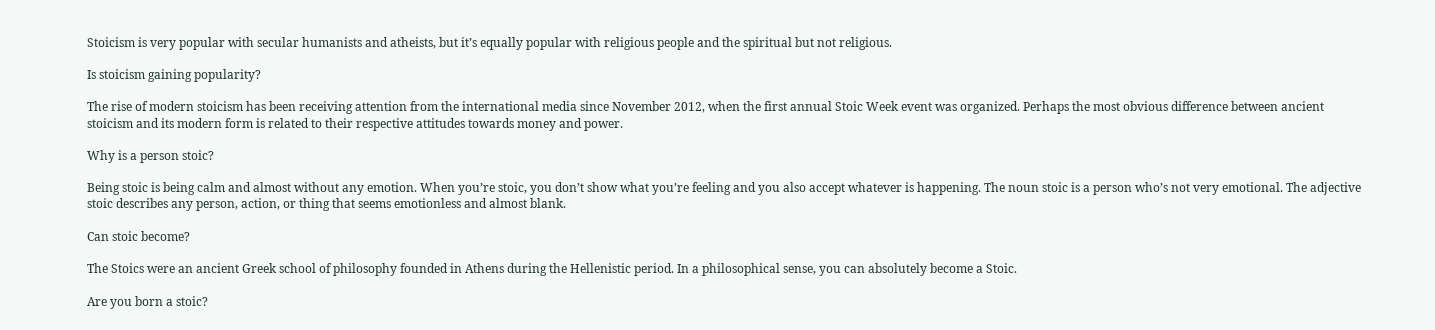Stoicism is very popular with secular humanists and atheists, but it’s equally popular with religious people and the spiritual but not religious.

Is stoicism gaining popularity?

The rise of modern stoicism has been receiving attention from the international media since November 2012, when the first annual Stoic Week event was organized. Perhaps the most obvious difference between ancient stoicism and its modern form is related to their respective attitudes towards money and power.

Why is a person stoic?

Being stoic is being calm and almost without any emotion. When you’re stoic, you don’t show what you’re feeling and you also accept whatever is happening. The noun stoic is a person who’s not very emotional. The adjective stoic describes any person, action, or thing that seems emotionless and almost blank.

Can stoic become?

The Stoics were an ancient Greek school of philosophy founded in Athens during the Hellenistic period. In a philosophical sense, you can absolutely become a Stoic.

Are you born a stoic?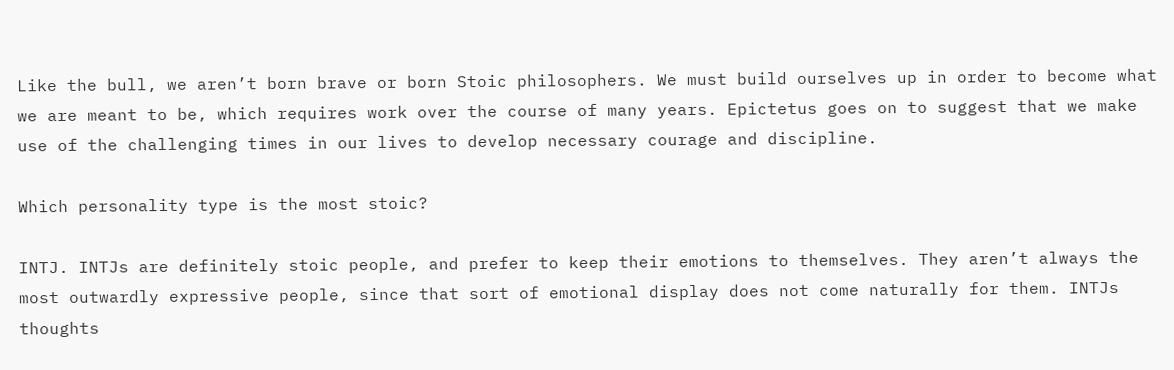Like the bull, we aren’t born brave or born Stoic philosophers. We must build ourselves up in order to become what we are meant to be, which requires work over the course of many years. Epictetus goes on to suggest that we make use of the challenging times in our lives to develop necessary courage and discipline.

Which personality type is the most stoic?

INTJ. INTJs are definitely stoic people, and prefer to keep their emotions to themselves. They aren’t always the most outwardly expressive people, since that sort of emotional display does not come naturally for them. INTJs thoughts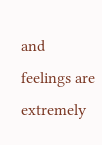and feelings are extremely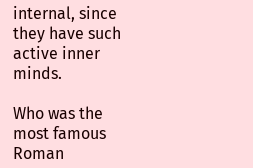internal, since they have such active inner minds.

Who was the most famous Roman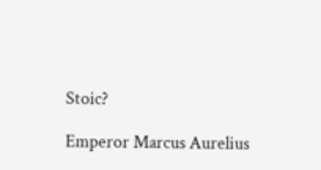Stoic?

Emperor Marcus Aurelius